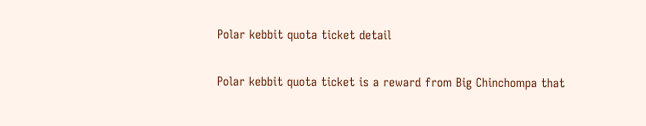Polar kebbit quota ticket detail

Polar kebbit quota ticket is a reward from Big Chinchompa that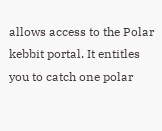allows access to the Polar kebbit portal. It entitles you to catch one polar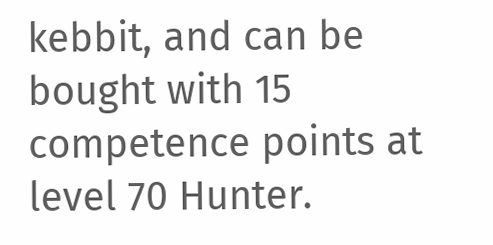kebbit, and can be bought with 15 competence points at level 70 Hunter.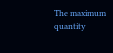The maximum quantity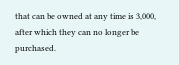that can be owned at any time is 3,000, after which they can no longer be purchased.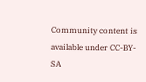Community content is available under CC-BY-SA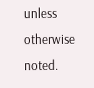unless otherwise noted.